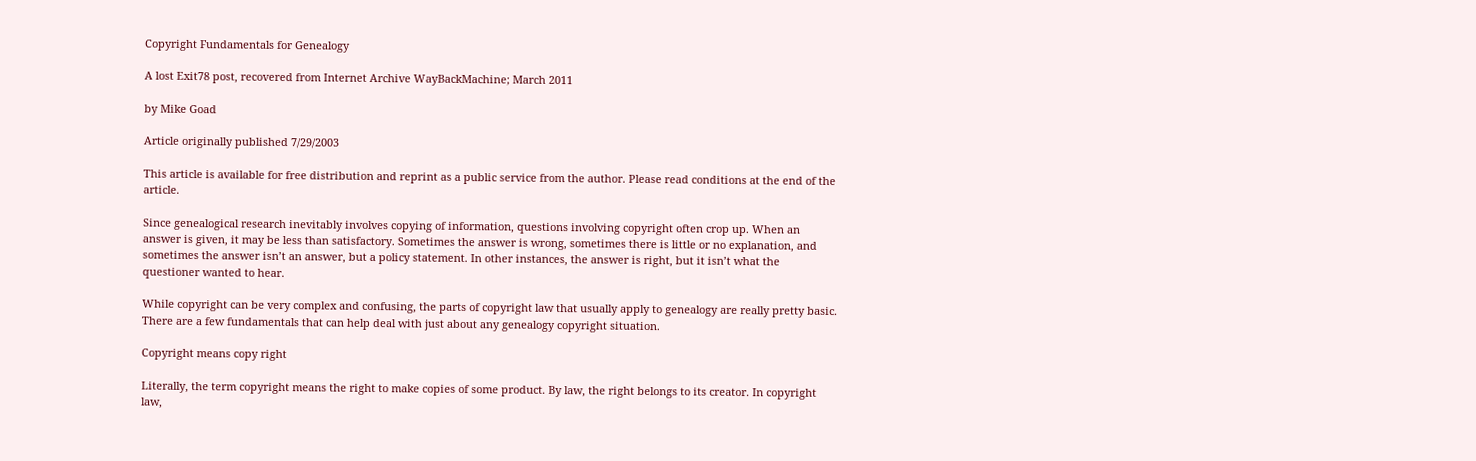Copyright Fundamentals for Genealogy

A lost Exit78 post, recovered from Internet Archive WayBackMachine; March 2011

by Mike Goad

Article originally published 7/29/2003

This article is available for free distribution and reprint as a public service from the author. Please read conditions at the end of the article.

Since genealogical research inevitably involves copying of information, questions involving copyright often crop up. When an answer is given, it may be less than satisfactory. Sometimes the answer is wrong, sometimes there is little or no explanation, and sometimes the answer isn’t an answer, but a policy statement. In other instances, the answer is right, but it isn’t what the questioner wanted to hear.

While copyright can be very complex and confusing, the parts of copyright law that usually apply to genealogy are really pretty basic. There are a few fundamentals that can help deal with just about any genealogy copyright situation.

Copyright means copy right

Literally, the term copyright means the right to make copies of some product. By law, the right belongs to its creator. In copyright law,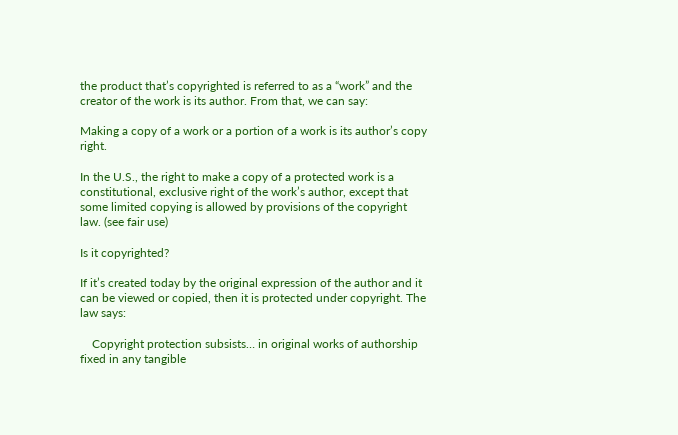the product that’s copyrighted is referred to as a “work” and the creator of the work is its author. From that, we can say:

Making a copy of a work or a portion of a work is its author’s copy right.

In the U.S., the right to make a copy of a protected work is a constitutional, exclusive right of the work’s author, except that some limited copying is allowed by provisions of the copyright law. (see fair use)

Is it copyrighted?

If it’s created today by the original expression of the author and it can be viewed or copied, then it is protected under copyright. The law says:

    Copyright protection subsists… in original works of authorship fixed in any tangible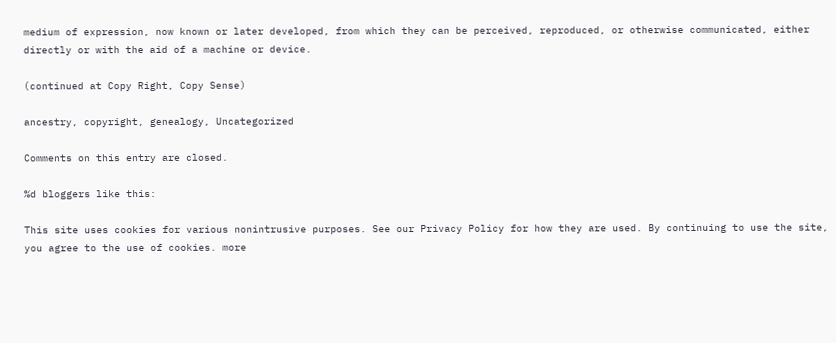medium of expression, now known or later developed, from which they can be perceived, reproduced, or otherwise communicated, either directly or with the aid of a machine or device.

(continued at Copy Right, Copy Sense)

ancestry, copyright, genealogy, Uncategorized

Comments on this entry are closed.

%d bloggers like this:

This site uses cookies for various nonintrusive purposes. See our Privacy Policy for how they are used. By continuing to use the site, you agree to the use of cookies. more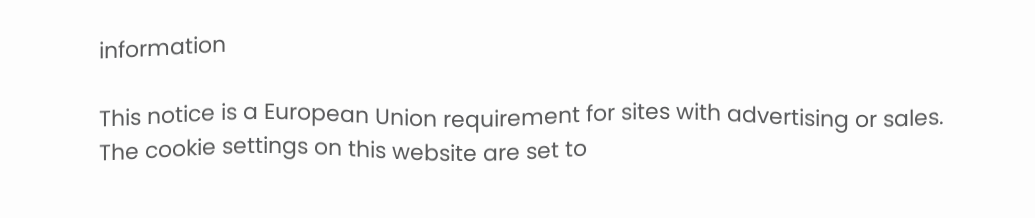information

This notice is a European Union requirement for sites with advertising or sales. The cookie settings on this website are set to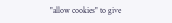"allow cookies" to give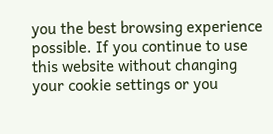you the best browsing experience possible. If you continue to use this website without changing your cookie settings or you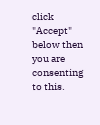click "Accept" below then you are consenting to this.